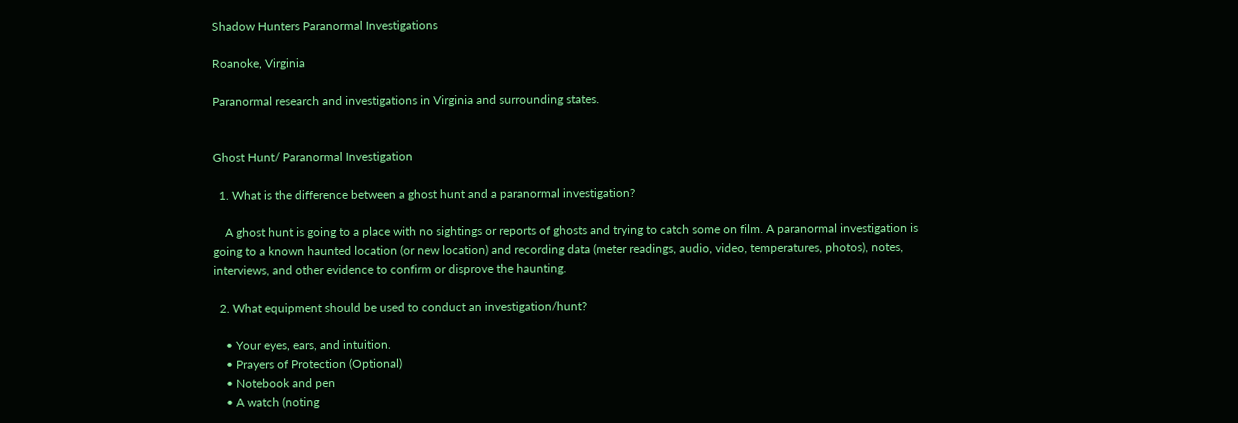Shadow Hunters Paranormal Investigations

Roanoke, Virginia

Paranormal research and investigations in Virginia and surrounding states.


Ghost Hunt/ Paranormal Investigation

  1. What is the difference between a ghost hunt and a paranormal investigation?

    A ghost hunt is going to a place with no sightings or reports of ghosts and trying to catch some on film. A paranormal investigation is going to a known haunted location (or new location) and recording data (meter readings, audio, video, temperatures, photos), notes, interviews, and other evidence to confirm or disprove the haunting.

  2. What equipment should be used to conduct an investigation/hunt?

    • Your eyes, ears, and intuition.
    • Prayers of Protection (Optional)
    • Notebook and pen
    • A watch (noting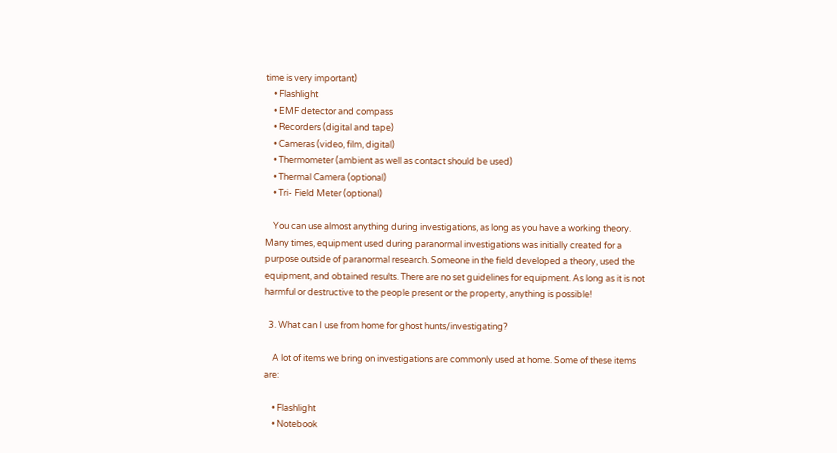time is very important)
    • Flashlight
    • EMF detector and compass
    • Recorders (digital and tape)
    • Cameras (video, film, digital)
    • Thermometer (ambient as well as contact should be used)
    • Thermal Camera (optional)
    • Tri- Field Meter (optional)

    You can use almost anything during investigations, as long as you have a working theory. Many times, equipment used during paranormal investigations was initially created for a purpose outside of paranormal research. Someone in the field developed a theory, used the equipment, and obtained results. There are no set guidelines for equipment. As long as it is not harmful or destructive to the people present or the property, anything is possible!

  3. What can I use from home for ghost hunts/investigating?

    A lot of items we bring on investigations are commonly used at home. Some of these items are:

    • Flashlight
    • Notebook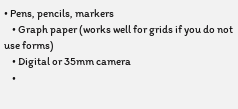• Pens, pencils, markers
    • Graph paper (works well for grids if you do not use forms)
    • Digital or 35mm camera
    •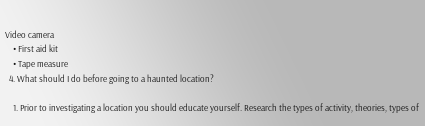Video camera
    • First aid kit
    • Tape measure
  4. What should I do before going to a haunted location?

    1. Prior to investigating a location you should educate yourself. Research the types of activity, theories, types of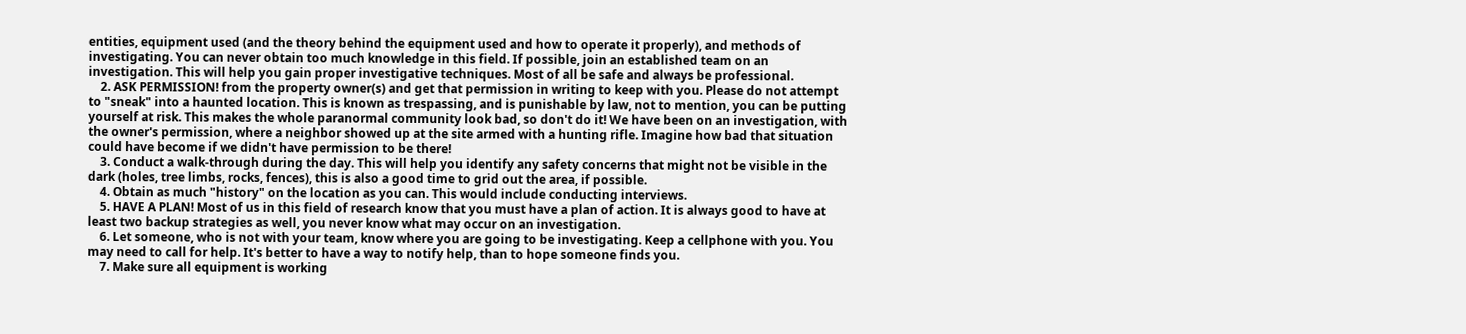entities, equipment used (and the theory behind the equipment used and how to operate it properly), and methods of investigating. You can never obtain too much knowledge in this field. If possible, join an established team on an investigation. This will help you gain proper investigative techniques. Most of all be safe and always be professional.
    2. ASK PERMISSION! from the property owner(s) and get that permission in writing to keep with you. Please do not attempt to "sneak" into a haunted location. This is known as trespassing, and is punishable by law, not to mention, you can be putting yourself at risk. This makes the whole paranormal community look bad, so don't do it! We have been on an investigation, with the owner's permission, where a neighbor showed up at the site armed with a hunting rifle. Imagine how bad that situation could have become if we didn't have permission to be there!
    3. Conduct a walk-through during the day. This will help you identify any safety concerns that might not be visible in the dark (holes, tree limbs, rocks, fences), this is also a good time to grid out the area, if possible.
    4. Obtain as much "history" on the location as you can. This would include conducting interviews.
    5. HAVE A PLAN! Most of us in this field of research know that you must have a plan of action. It is always good to have at least two backup strategies as well, you never know what may occur on an investigation.
    6. Let someone, who is not with your team, know where you are going to be investigating. Keep a cellphone with you. You may need to call for help. It's better to have a way to notify help, than to hope someone finds you.
    7. Make sure all equipment is working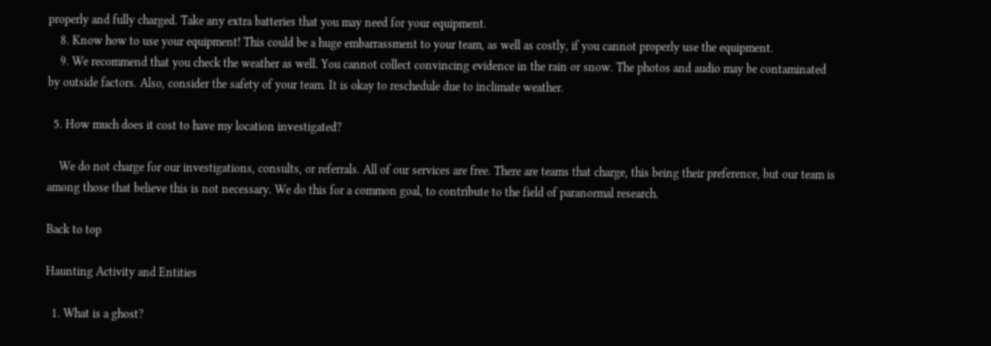properly and fully charged. Take any extra batteries that you may need for your equipment.
    8. Know how to use your equipment! This could be a huge embarrassment to your team, as well as costly, if you cannot properly use the equipment.
    9. We recommend that you check the weather as well. You cannot collect convincing evidence in the rain or snow. The photos and audio may be contaminated by outside factors. Also, consider the safety of your team. It is okay to reschedule due to inclimate weather.

  5. How much does it cost to have my location investigated?

    We do not charge for our investigations, consults, or referrals. All of our services are free. There are teams that charge, this being their preference, but our team is among those that believe this is not necessary. We do this for a common goal, to contribute to the field of paranormal research.

Back to top

Haunting Activity and Entities

  1. What is a ghost?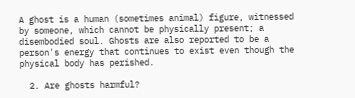A ghost is a human (sometimes animal) figure, witnessed by someone, which cannot be physically present; a disembodied soul. Ghosts are also reported to be a person's energy that continues to exist even though the physical body has perished.

  2. Are ghosts harmful?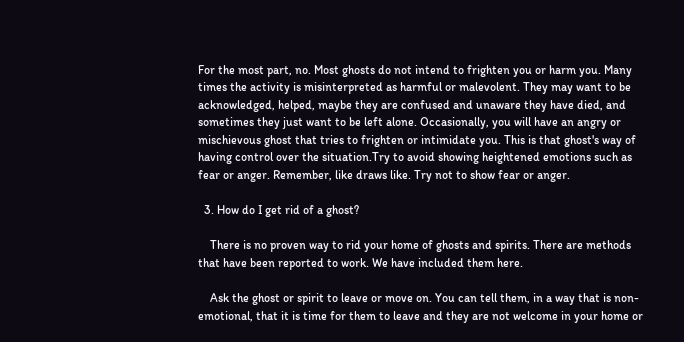For the most part, no. Most ghosts do not intend to frighten you or harm you. Many times the activity is misinterpreted as harmful or malevolent. They may want to be acknowledged, helped, maybe they are confused and unaware they have died, and sometimes they just want to be left alone. Occasionally, you will have an angry or mischievous ghost that tries to frighten or intimidate you. This is that ghost's way of having control over the situation.Try to avoid showing heightened emotions such as fear or anger. Remember, like draws like. Try not to show fear or anger.

  3. How do I get rid of a ghost?

    There is no proven way to rid your home of ghosts and spirits. There are methods that have been reported to work. We have included them here.

    Ask the ghost or spirit to leave or move on. You can tell them, in a way that is non-emotional, that it is time for them to leave and they are not welcome in your home or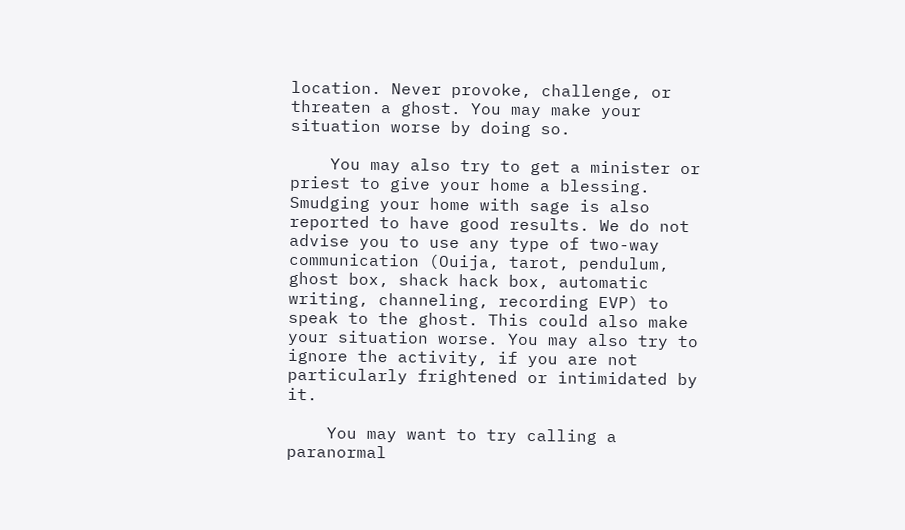location. Never provoke, challenge, or threaten a ghost. You may make your situation worse by doing so.

    You may also try to get a minister or priest to give your home a blessing. Smudging your home with sage is also reported to have good results. We do not advise you to use any type of two-way communication (Ouija, tarot, pendulum, ghost box, shack hack box, automatic writing, channeling, recording EVP) to speak to the ghost. This could also make your situation worse. You may also try to ignore the activity, if you are not particularly frightened or intimidated by it.

    You may want to try calling a paranormal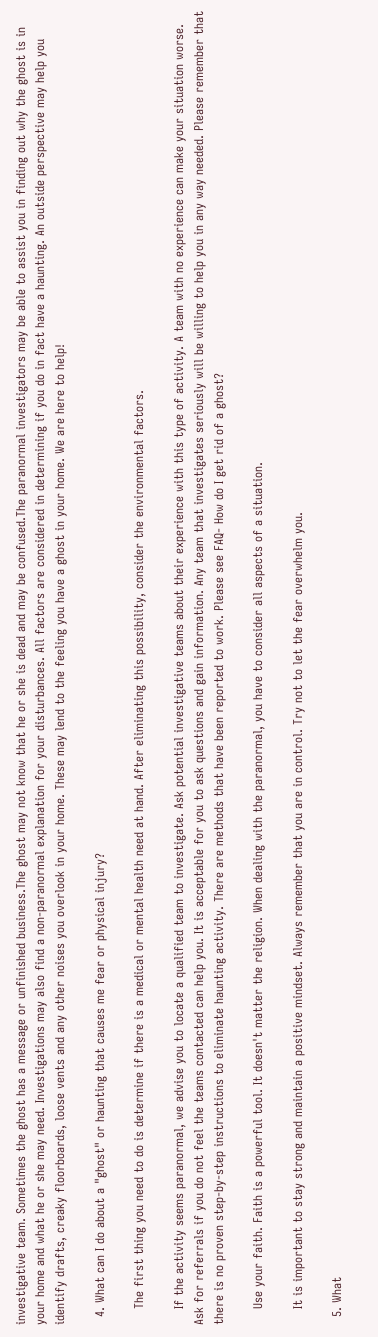investigative team. Sometimes the ghost has a message or unfinished business.The ghost may not know that he or she is dead and may be confused.The paranormal investigators may be able to assist you in finding out why the ghost is in your home and what he or she may need. Investigations may also find a non-paranormal explanation for your disturbances. All factors are considered in determining if you do in fact have a haunting. An outside perspective may help you identify drafts, creaky floorboards, loose vents and any other noises you overlook in your home. These may lend to the feeling you have a ghost in your home. We are here to help!

  4. What can I do about a "ghost" or haunting that causes me fear or physical injury?

    The first thing you need to do is determine if there is a medical or mental health need at hand. After eliminating this possibility, consider the environmental factors.

    If the activity seems paranormal, we advise you to locate a qualified team to investigate. Ask potential investigative teams about their experience with this type of activity. A team with no experience can make your situation worse. Ask for referrals if you do not feel the teams contacted can help you. It is acceptable for you to ask questions and gain information. Any team that investigates seriously will be willing to help you in any way needed. Please remember that there is no proven step-by-step instructions to eliminate haunting activity. There are methods that have been reported to work. Please see FAQ- How do I get rid of a ghost?

    Use your faith. Faith is a powerful tool. It doesn't matter the religion. When dealing with the paranormal, you have to consider all aspects of a situation.

    It is important to stay strong and maintain a positive mindset. Always remember that you are in control. Try not to let the fear overwhelm you.

  5. What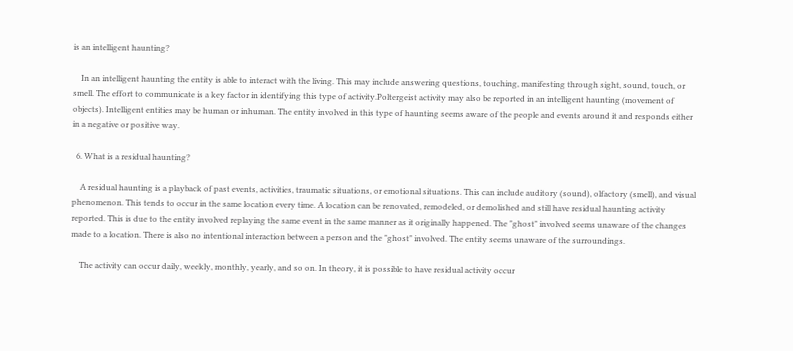is an intelligent haunting?

    In an intelligent haunting the entity is able to interact with the living. This may include answering questions, touching, manifesting through sight, sound, touch, or smell. The effort to communicate is a key factor in identifying this type of activity.Poltergeist activity may also be reported in an intelligent haunting (movement of objects). Intelligent entities may be human or inhuman. The entity involved in this type of haunting seems aware of the people and events around it and responds either in a negative or positive way.

  6. What is a residual haunting?

    A residual haunting is a playback of past events, activities, traumatic situations, or emotional situations. This can include auditory (sound), olfactory (smell), and visual phenomenon. This tends to occur in the same location every time. A location can be renovated, remodeled, or demolished and still have residual haunting activity reported. This is due to the entity involved replaying the same event in the same manner as it originally happened. The "ghost" involved seems unaware of the changes made to a location. There is also no intentional interaction between a person and the "ghost" involved. The entity seems unaware of the surroundings.

    The activity can occur daily, weekly, monthly, yearly, and so on. In theory, it is possible to have residual activity occur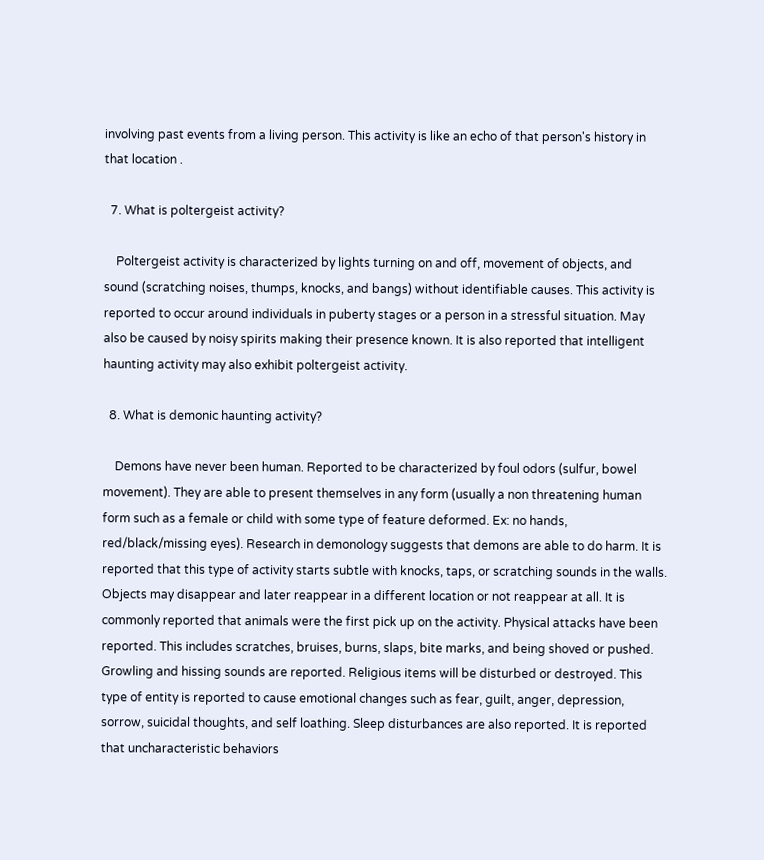involving past events from a living person. This activity is like an echo of that person's history in that location .

  7. What is poltergeist activity?

    Poltergeist activity is characterized by lights turning on and off, movement of objects, and sound (scratching noises, thumps, knocks, and bangs) without identifiable causes. This activity is reported to occur around individuals in puberty stages or a person in a stressful situation. May also be caused by noisy spirits making their presence known. It is also reported that intelligent haunting activity may also exhibit poltergeist activity.

  8. What is demonic haunting activity?

    Demons have never been human. Reported to be characterized by foul odors (sulfur, bowel movement). They are able to present themselves in any form (usually a non threatening human form such as a female or child with some type of feature deformed. Ex: no hands, red/black/missing eyes). Research in demonology suggests that demons are able to do harm. It is reported that this type of activity starts subtle with knocks, taps, or scratching sounds in the walls. Objects may disappear and later reappear in a different location or not reappear at all. It is commonly reported that animals were the first pick up on the activity. Physical attacks have been reported. This includes scratches, bruises, burns, slaps, bite marks, and being shoved or pushed. Growling and hissing sounds are reported. Religious items will be disturbed or destroyed. This type of entity is reported to cause emotional changes such as fear, guilt, anger, depression, sorrow, suicidal thoughts, and self loathing. Sleep disturbances are also reported. It is reported that uncharacteristic behaviors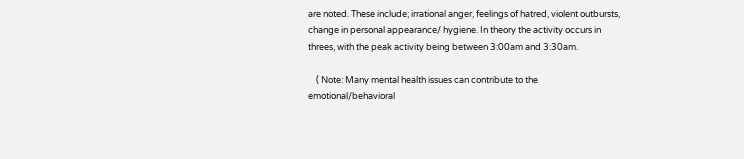are noted. These include; irrational anger, feelings of hatred, violent outbursts, change in personal appearance/ hygiene. In theory the activity occurs in threes, with the peak activity being between 3:00am and 3:30am.

    ( Note: Many mental health issues can contribute to the emotional/behavioral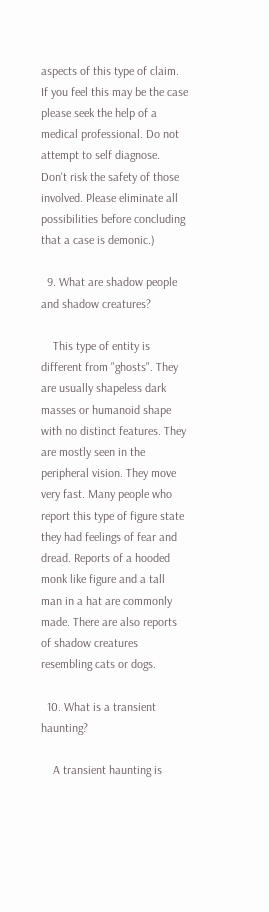aspects of this type of claim. If you feel this may be the case please seek the help of a medical professional. Do not attempt to self diagnose. Don't risk the safety of those involved. Please eliminate all possibilities before concluding that a case is demonic.)

  9. What are shadow people and shadow creatures?

    This type of entity is different from "ghosts". They are usually shapeless dark masses or humanoid shape with no distinct features. They are mostly seen in the peripheral vision. They move very fast. Many people who report this type of figure state they had feelings of fear and dread. Reports of a hooded monk like figure and a tall man in a hat are commonly made. There are also reports of shadow creatures resembling cats or dogs.

  10. What is a transient haunting?

    A transient haunting is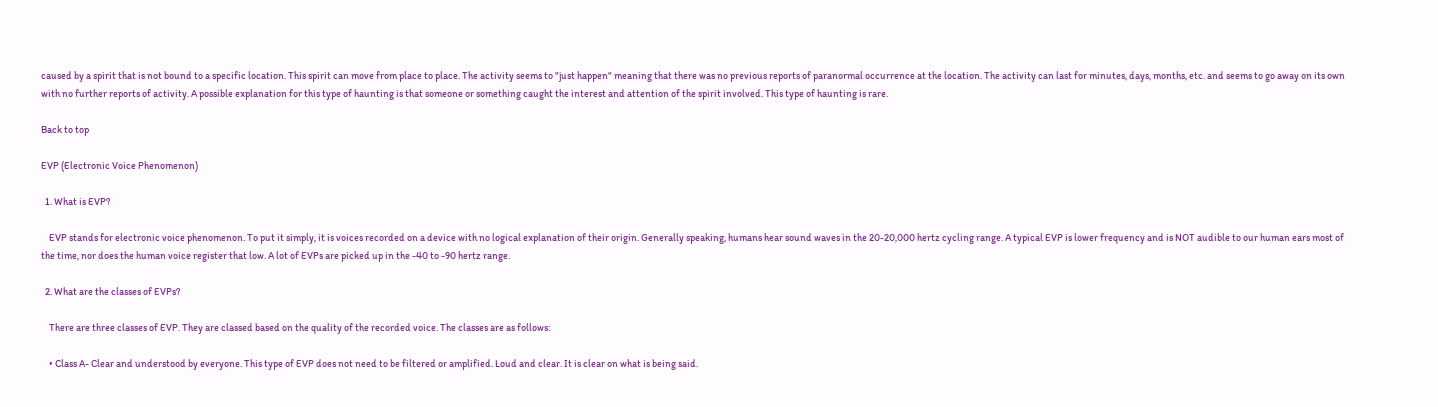caused by a spirit that is not bound to a specific location. This spirit can move from place to place. The activity seems to "just happen" meaning that there was no previous reports of paranormal occurrence at the location. The activity can last for minutes, days, months, etc. and seems to go away on its own with no further reports of activity. A possible explanation for this type of haunting is that someone or something caught the interest and attention of the spirit involved. This type of haunting is rare.

Back to top

EVP (Electronic Voice Phenomenon)

  1. What is EVP?

    EVP stands for electronic voice phenomenon. To put it simply, it is voices recorded on a device with no logical explanation of their origin. Generally speaking, humans hear sound waves in the 20-20,000 hertz cycling range. A typical EVP is lower frequency and is NOT audible to our human ears most of the time, nor does the human voice register that low. A lot of EVPs are picked up in the -40 to -90 hertz range.

  2. What are the classes of EVPs?

    There are three classes of EVP. They are classed based on the quality of the recorded voice. The classes are as follows:

    • Class A- Clear and understood by everyone. This type of EVP does not need to be filtered or amplified. Loud and clear. It is clear on what is being said.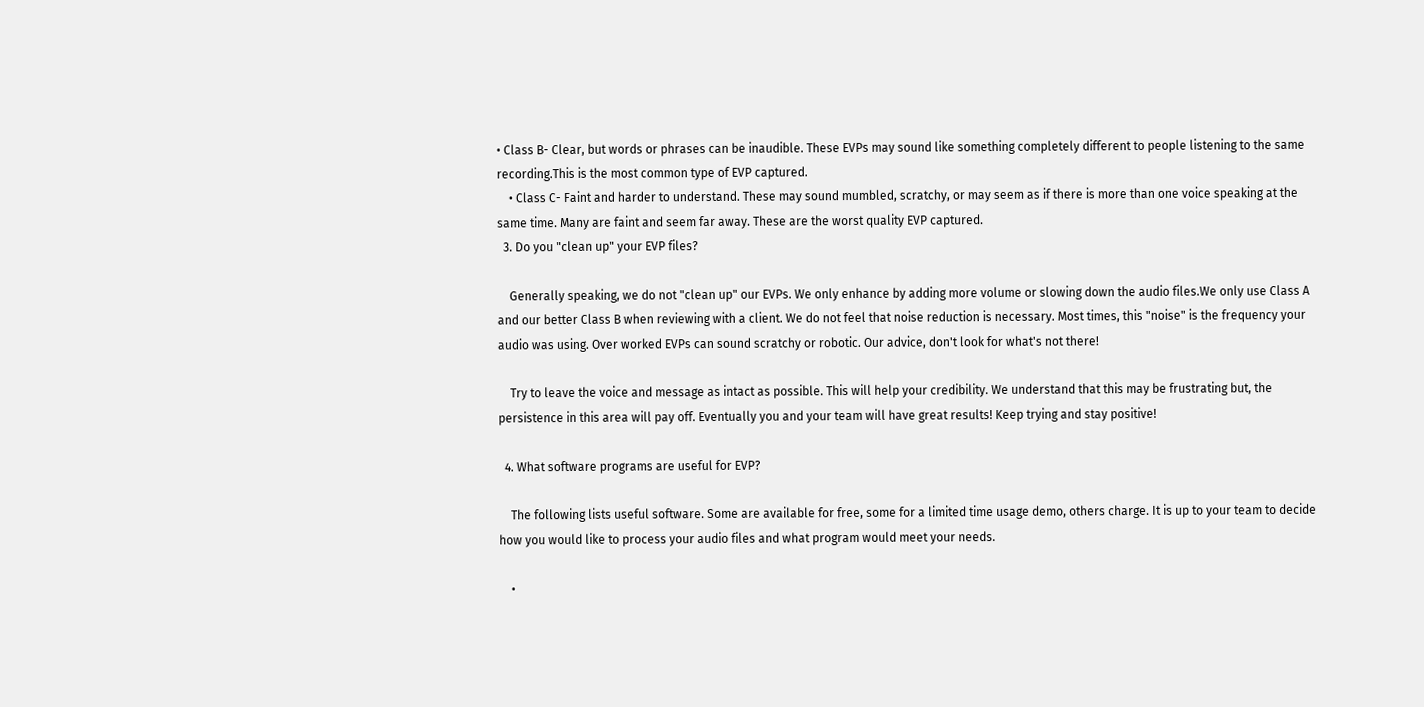• Class B- Clear, but words or phrases can be inaudible. These EVPs may sound like something completely different to people listening to the same recording.This is the most common type of EVP captured.
    • Class C- Faint and harder to understand. These may sound mumbled, scratchy, or may seem as if there is more than one voice speaking at the same time. Many are faint and seem far away. These are the worst quality EVP captured.
  3. Do you "clean up" your EVP files?

    Generally speaking, we do not "clean up" our EVPs. We only enhance by adding more volume or slowing down the audio files.We only use Class A and our better Class B when reviewing with a client. We do not feel that noise reduction is necessary. Most times, this "noise" is the frequency your audio was using. Over worked EVPs can sound scratchy or robotic. Our advice, don't look for what's not there!

    Try to leave the voice and message as intact as possible. This will help your credibility. We understand that this may be frustrating but, the persistence in this area will pay off. Eventually you and your team will have great results! Keep trying and stay positive!

  4. What software programs are useful for EVP?

    The following lists useful software. Some are available for free, some for a limited time usage demo, others charge. It is up to your team to decide how you would like to process your audio files and what program would meet your needs.

    •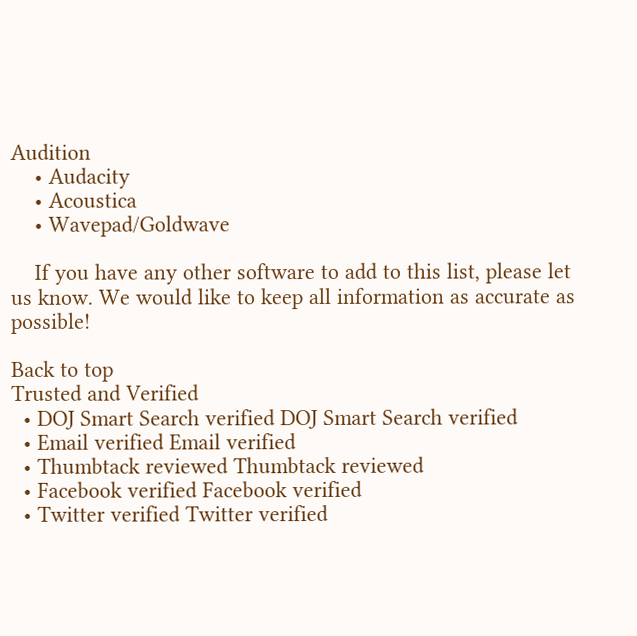Audition
    • Audacity
    • Acoustica
    • Wavepad/Goldwave

    If you have any other software to add to this list, please let us know. We would like to keep all information as accurate as possible!

Back to top
Trusted and Verified
  • DOJ Smart Search verified DOJ Smart Search verified
  • Email verified Email verified
  • Thumbtack reviewed Thumbtack reviewed
  • Facebook verified Facebook verified
  • Twitter verified Twitter verified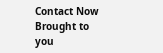Contact Now
Brought to you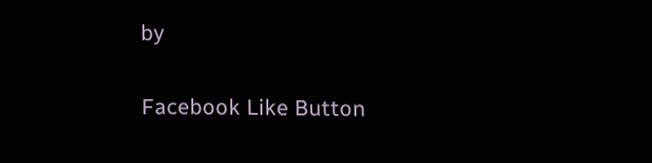by

Facebook Like Button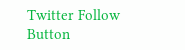Twitter Follow Button